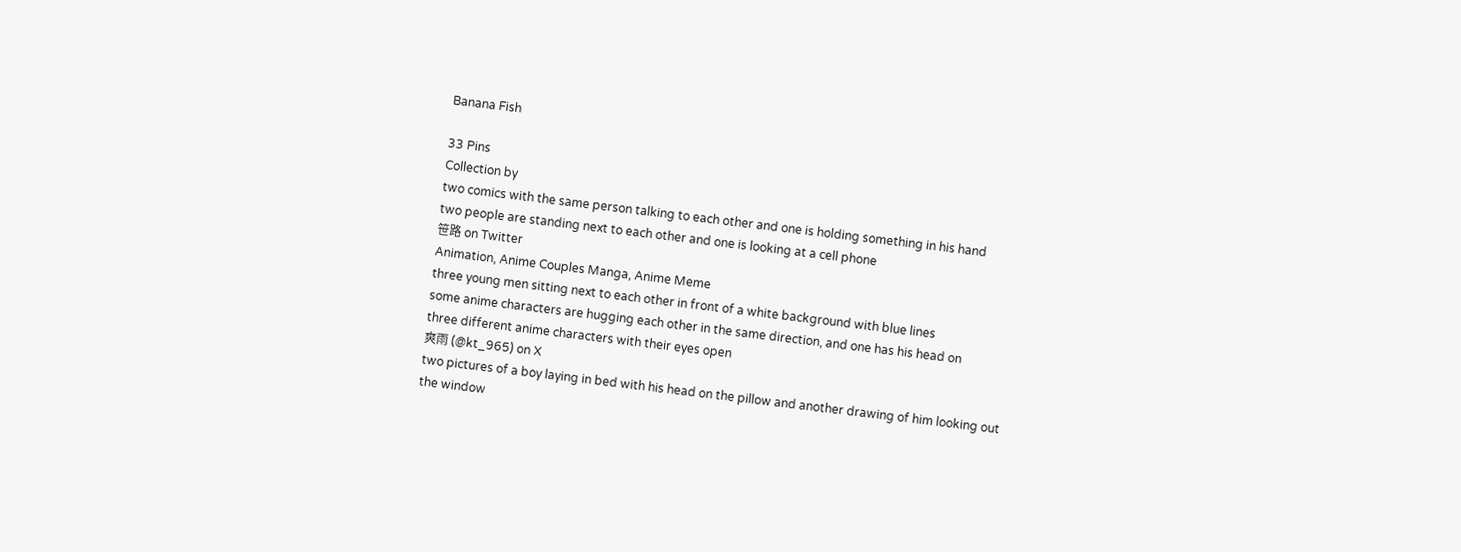Banana Fish

33 Pins
Collection by
two comics with the same person talking to each other and one is holding something in his hand
two people are standing next to each other and one is looking at a cell phone
笹路 on Twitter
Animation, Anime Couples Manga, Anime Meme
three young men sitting next to each other in front of a white background with blue lines
some anime characters are hugging each other in the same direction, and one has his head on
three different anime characters with their eyes open
爽雨 (@kt_965) on X
two pictures of a boy laying in bed with his head on the pillow and another drawing of him looking out the window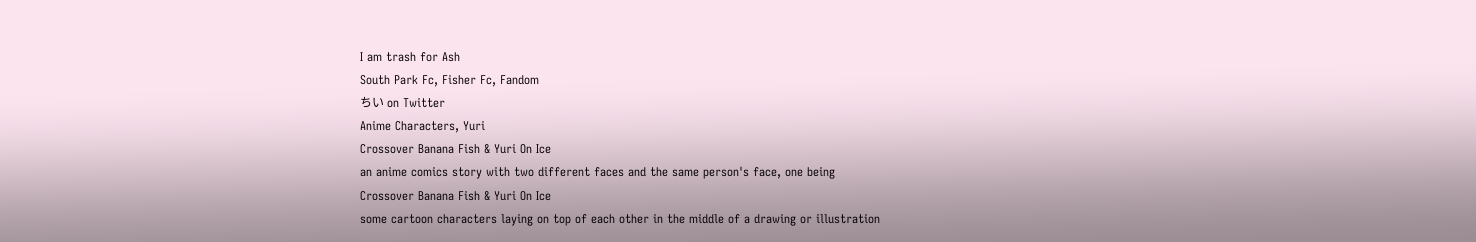I am trash for Ash
South Park Fc, Fisher Fc, Fandom
ちい on Twitter
Anime Characters, Yuri
Crossover Banana Fish & Yuri On Ice
an anime comics story with two different faces and the same person's face, one being
Crossover Banana Fish & Yuri On Ice
some cartoon characters laying on top of each other in the middle of a drawing or illustration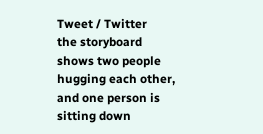Tweet / Twitter
the storyboard shows two people hugging each other, and one person is sitting down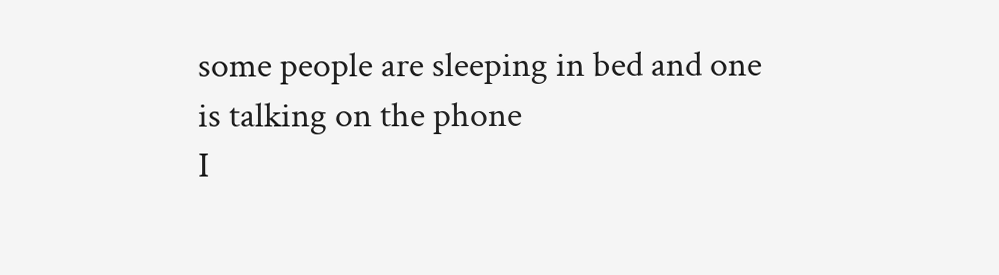some people are sleeping in bed and one is talking on the phone
I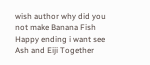wish author why did you not make Banana Fish Happy ending i want see Ash and Eiji Together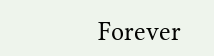Forever